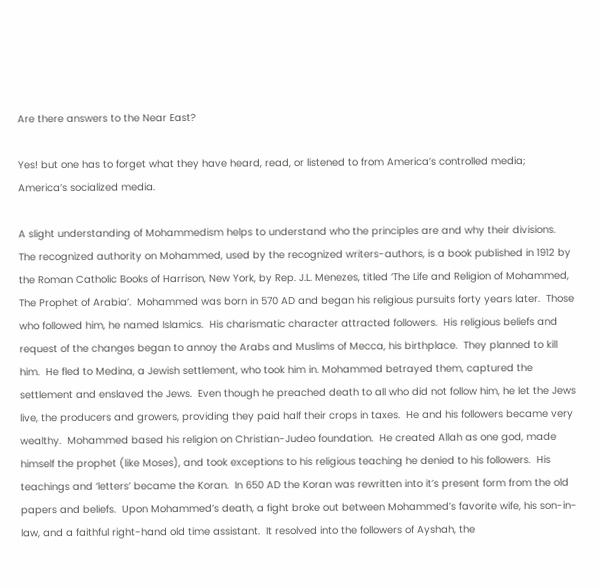Are there answers to the Near East?

Yes! but one has to forget what they have heard, read, or listened to from America’s controlled media; America’s socialized media.

A slight understanding of Mohammedism helps to understand who the principles are and why their divisions.  The recognized authority on Mohammed, used by the recognized writers-authors, is a book published in 1912 by the Roman Catholic Books of Harrison, New York, by Rep. J.L. Menezes, titled ‘The Life and Religion of Mohammed, The Prophet of Arabia’.  Mohammed was born in 570 AD and began his religious pursuits forty years later.  Those who followed him, he named Islamics.  His charismatic character attracted followers.  His religious beliefs and request of the changes began to annoy the Arabs and Muslims of Mecca, his birthplace.  They planned to kill him.  He fled to Medina, a Jewish settlement, who took him in. Mohammed betrayed them, captured the settlement and enslaved the Jews.  Even though he preached death to all who did not follow him, he let the Jews live, the producers and growers, providing they paid half their crops in taxes.  He and his followers became very wealthy.  Mohammed based his religion on Christian-Judeo foundation.  He created Allah as one god, made himself the prophet (like Moses), and took exceptions to his religious teaching he denied to his followers.  His teachings and ‘letters’ became the Koran.  In 650 AD the Koran was rewritten into it’s present form from the old papers and beliefs.  Upon Mohammed’s death, a fight broke out between Mohammed’s favorite wife, his son-in-law, and a faithful right-hand old time assistant.  It resolved into the followers of Ayshah, the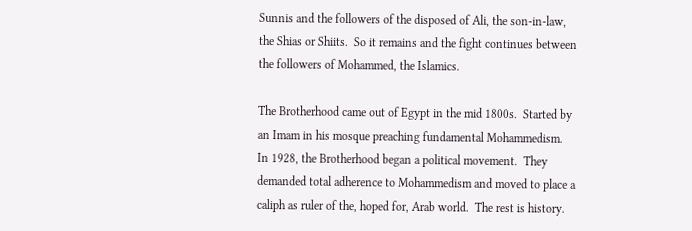Sunnis and the followers of the disposed of Ali, the son-in-law, the Shias or Shiits.  So it remains and the fight continues between the followers of Mohammed, the Islamics.

The Brotherhood came out of Egypt in the mid 1800s.  Started by an Imam in his mosque preaching fundamental Mohammedism.  In 1928, the Brotherhood began a political movement.  They demanded total adherence to Mohammedism and moved to place a caliph as ruler of the, hoped for, Arab world.  The rest is history.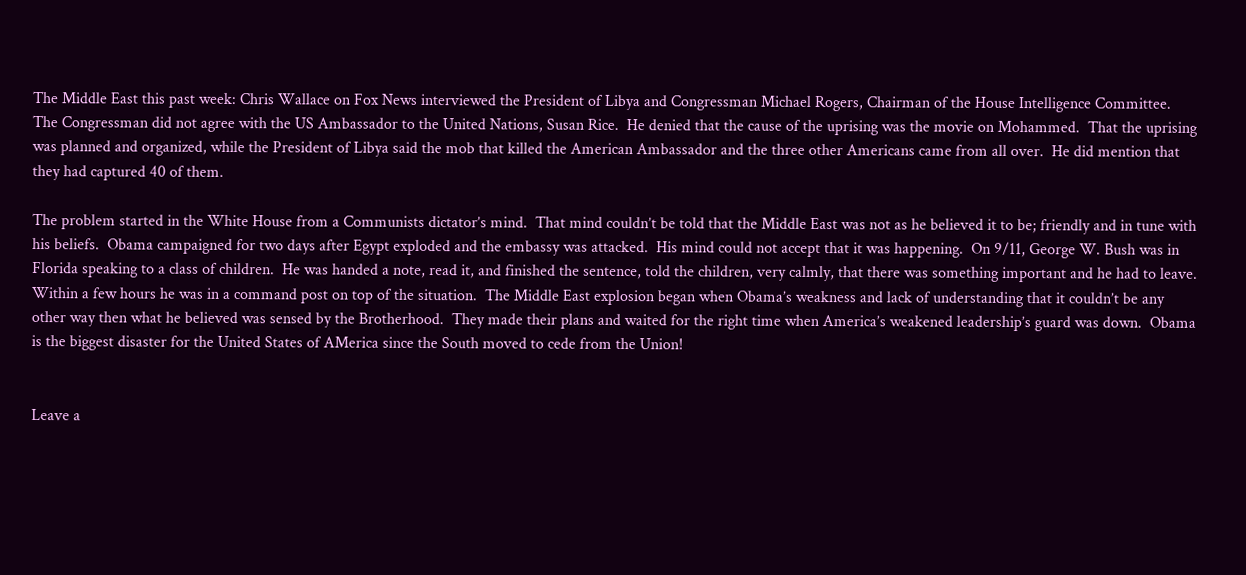The Middle East this past week: Chris Wallace on Fox News interviewed the President of Libya and Congressman Michael Rogers, Chairman of the House Intelligence Committee.  The Congressman did not agree with the US Ambassador to the United Nations, Susan Rice.  He denied that the cause of the uprising was the movie on Mohammed.  That the uprising was planned and organized, while the President of Libya said the mob that killed the American Ambassador and the three other Americans came from all over.  He did mention that they had captured 40 of them.

The problem started in the White House from a Communists dictator’s mind.  That mind couldn’t be told that the Middle East was not as he believed it to be; friendly and in tune with his beliefs.  Obama campaigned for two days after Egypt exploded and the embassy was attacked.  His mind could not accept that it was happening.  On 9/11, George W. Bush was in Florida speaking to a class of children.  He was handed a note, read it, and finished the sentence, told the children, very calmly, that there was something important and he had to leave.  Within a few hours he was in a command post on top of the situation.  The Middle East explosion began when Obama’s weakness and lack of understanding that it couldn’t be any other way then what he believed was sensed by the Brotherhood.  They made their plans and waited for the right time when America’s weakened leadership’s guard was down.  Obama is the biggest disaster for the United States of AMerica since the South moved to cede from the Union!


Leave a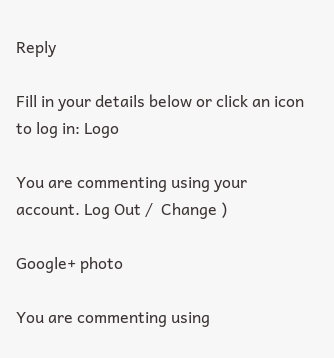Reply

Fill in your details below or click an icon to log in: Logo

You are commenting using your account. Log Out /  Change )

Google+ photo

You are commenting using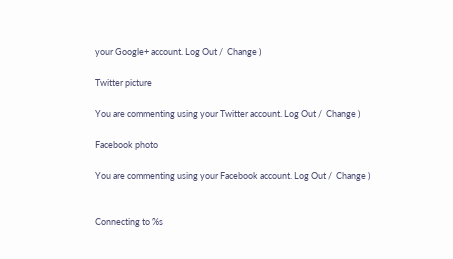your Google+ account. Log Out /  Change )

Twitter picture

You are commenting using your Twitter account. Log Out /  Change )

Facebook photo

You are commenting using your Facebook account. Log Out /  Change )


Connecting to %s